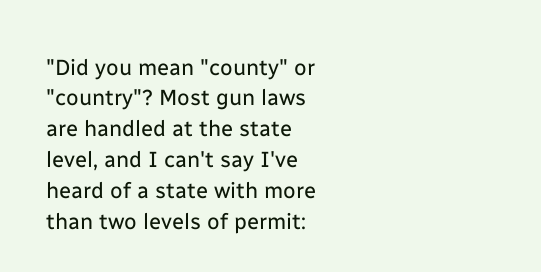"Did you mean "county" or "country"? Most gun laws are handled at the state level, and I can't say I've heard of a state with more than two levels of permit: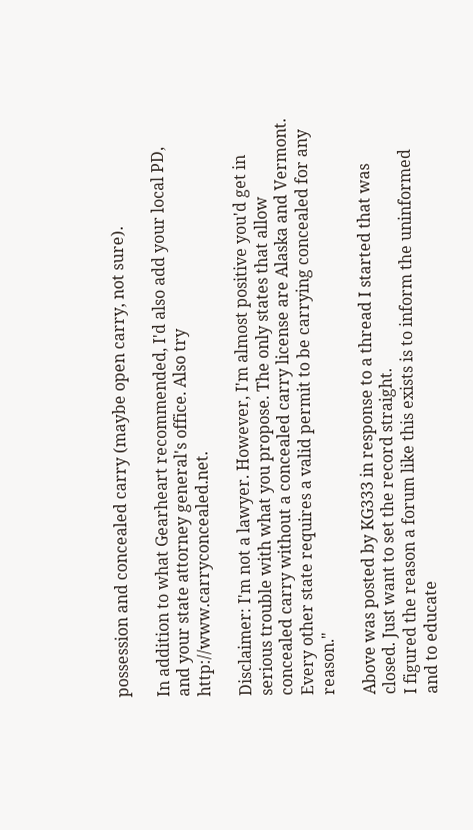possession and concealed carry (maybe open carry, not sure).

In addition to what Gearheart recommended, I'd also add your local PD, and your state attorney general's office. Also try http://www.carryconcealed.net.

Disclaimer: I'm not a lawyer. However, I'm almost positive you'd get in serious trouble with what you propose. The only states that allow concealed carry without a concealed carry license are Alaska and Vermont. Every other state requires a valid permit to be carrying concealed for any reason."

Above was posted by KG333 in response to a thread I started that was closed. Just want to set the record straight.
I figured the reason a forum like this exists is to inform the uninformed and to educate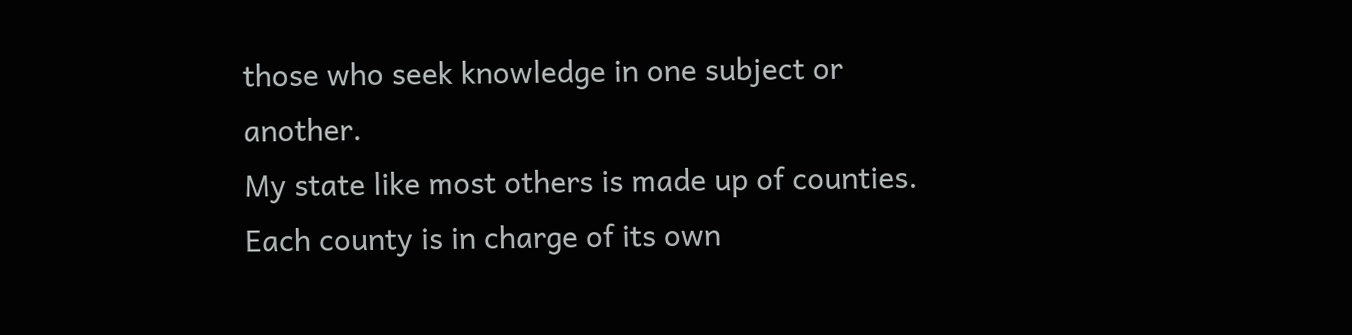those who seek knowledge in one subject or another.
My state like most others is made up of counties. Each county is in charge of its own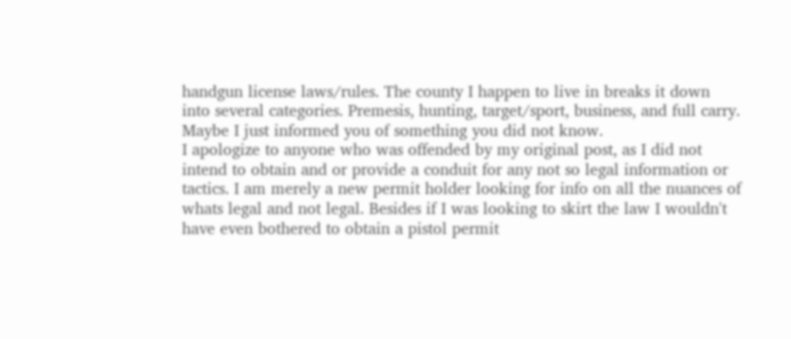handgun license laws/rules. The county I happen to live in breaks it down into several categories. Premesis, hunting, target/sport, business, and full carry. Maybe I just informed you of something you did not know.
I apologize to anyone who was offended by my original post, as I did not intend to obtain and or provide a conduit for any not so legal information or tactics. I am merely a new permit holder looking for info on all the nuances of whats legal and not legal. Besides if I was looking to skirt the law I wouldn't have even bothered to obtain a pistol permit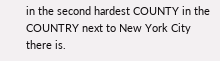in the second hardest COUNTY in the COUNTRY next to New York City there is.